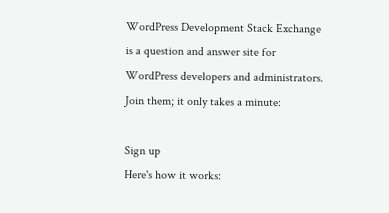WordPress Development Stack Exchange is a question and answer site for WordPress developers and administrators. Join them; it only takes a minute:

Sign up
Here's how it works: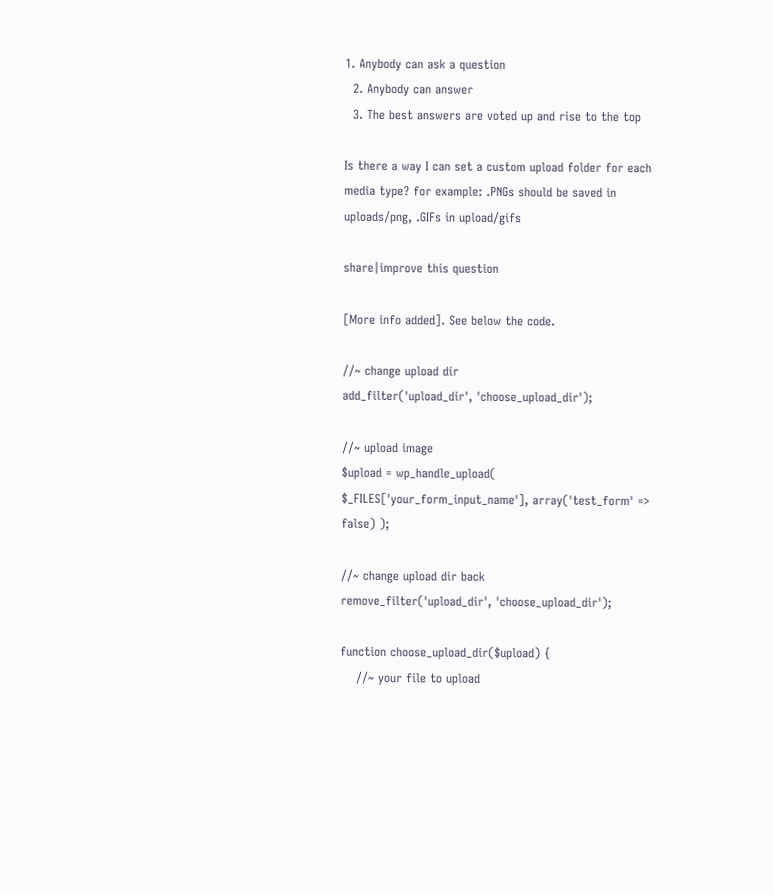1. Anybody can ask a question
  2. Anybody can answer
  3. The best answers are voted up and rise to the top

Is there a way I can set a custom upload folder for each media type? for example: .PNGs should be saved in uploads/png, .GIFs in upload/gifs

share|improve this question

[More info added]. See below the code.

//~ change upload dir
add_filter('upload_dir', 'choose_upload_dir');

//~ upload image
$upload = wp_handle_upload( $_FILES['your_form_input_name'], array('test_form' => false) );

//~ change upload dir back
remove_filter('upload_dir', 'choose_upload_dir');

function choose_upload_dir($upload) {
    //~ your file to upload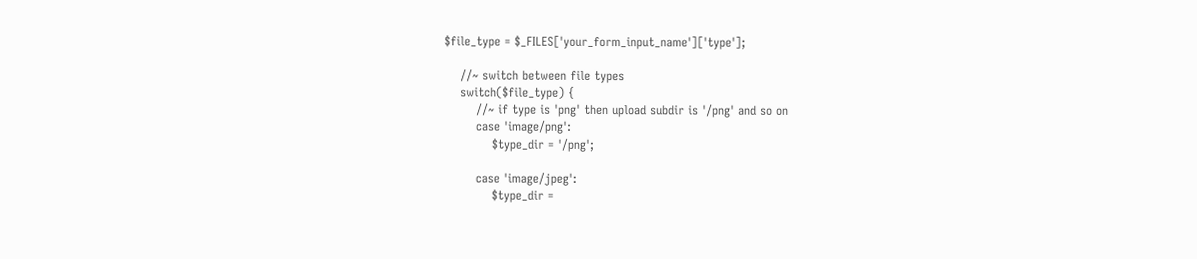$file_type = $_FILES['your_form_input_name']['type'];

    //~ switch between file types
    switch($file_type) {
        //~ if type is 'png' then upload subdir is '/png' and so on
        case 'image/png':
            $type_dir = '/png';

        case 'image/jpeg':
            $type_dir =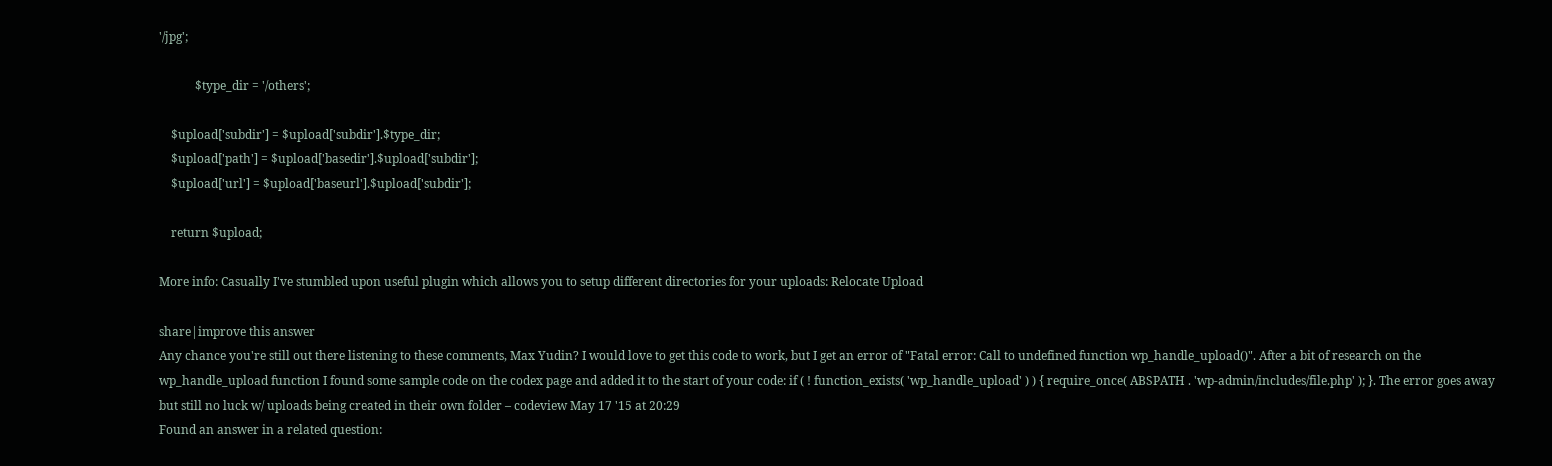'/jpg';

            $type_dir = '/others';

    $upload['subdir'] = $upload['subdir'].$type_dir;
    $upload['path'] = $upload['basedir'].$upload['subdir'];
    $upload['url'] = $upload['baseurl'].$upload['subdir'];

    return $upload;

More info: Casually I've stumbled upon useful plugin which allows you to setup different directories for your uploads: Relocate Upload

share|improve this answer
Any chance you're still out there listening to these comments, Max Yudin? I would love to get this code to work, but I get an error of "Fatal error: Call to undefined function wp_handle_upload()". After a bit of research on the wp_handle_upload function I found some sample code on the codex page and added it to the start of your code: if ( ! function_exists( 'wp_handle_upload' ) ) { require_once( ABSPATH . 'wp-admin/includes/file.php' ); }. The error goes away but still no luck w/ uploads being created in their own folder – codeview May 17 '15 at 20:29
Found an answer in a related question: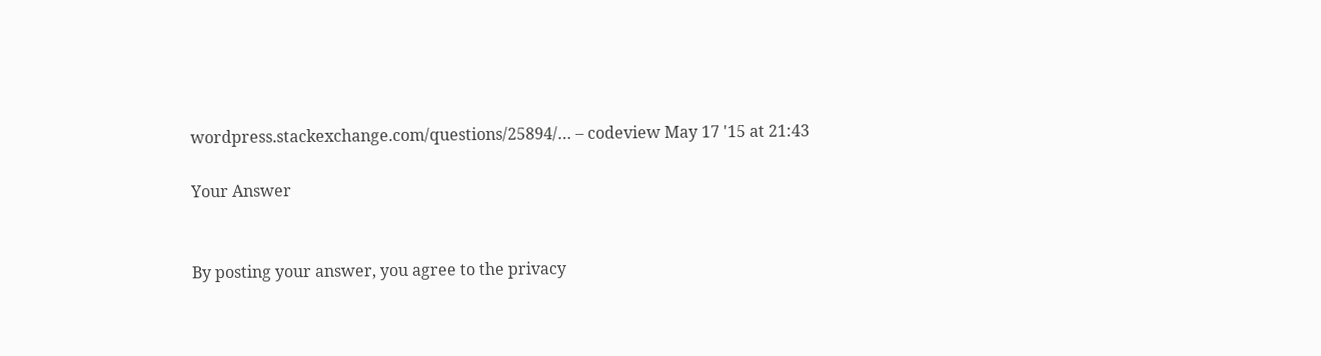wordpress.stackexchange.com/questions/25894/… – codeview May 17 '15 at 21:43

Your Answer


By posting your answer, you agree to the privacy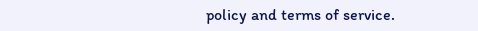policy and terms of service.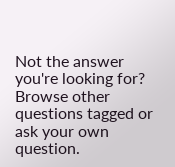Not the answer you're looking for? Browse other questions tagged or ask your own question.